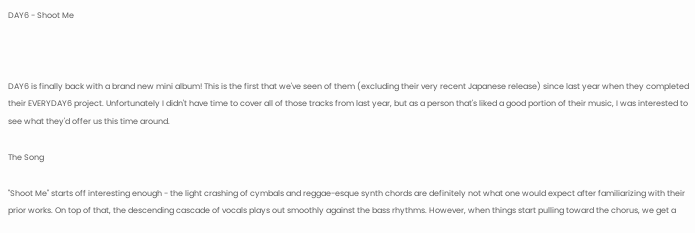DAY6 - Shoot Me



DAY6 is finally back with a brand new mini album! This is the first that we've seen of them (excluding their very recent Japanese release) since last year when they completed their EVERYDAY6 project. Unfortunately I didn't have time to cover all of those tracks from last year, but as a person that's liked a good portion of their music, I was interested to see what they'd offer us this time around.

The Song

"Shoot Me" starts off interesting enough - the light crashing of cymbals and reggae-esque synth chords are definitely not what one would expect after familiarizing with their prior works. On top of that, the descending cascade of vocals plays out smoothly against the bass rhythms. However, when things start pulling toward the chorus, we get a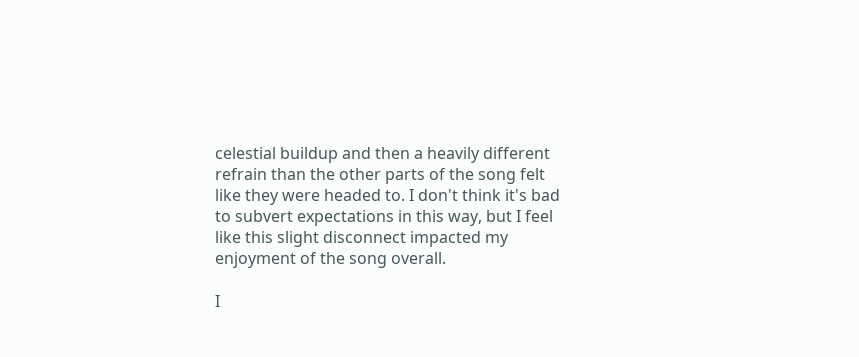celestial buildup and then a heavily different refrain than the other parts of the song felt like they were headed to. I don't think it's bad to subvert expectations in this way, but I feel like this slight disconnect impacted my enjoyment of the song overall.

I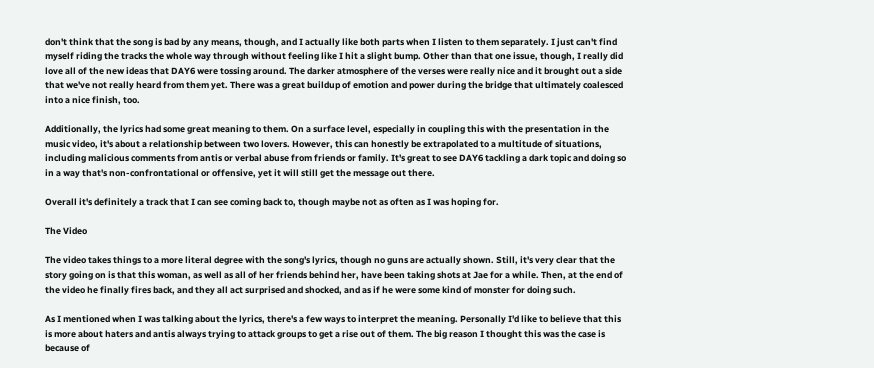don't think that the song is bad by any means, though, and I actually like both parts when I listen to them separately. I just can't find myself riding the tracks the whole way through without feeling like I hit a slight bump. Other than that one issue, though, I really did love all of the new ideas that DAY6 were tossing around. The darker atmosphere of the verses were really nice and it brought out a side that we've not really heard from them yet. There was a great buildup of emotion and power during the bridge that ultimately coalesced into a nice finish, too.

Additionally, the lyrics had some great meaning to them. On a surface level, especially in coupling this with the presentation in the music video, it's about a relationship between two lovers. However, this can honestly be extrapolated to a multitude of situations, including malicious comments from antis or verbal abuse from friends or family. It's great to see DAY6 tackling a dark topic and doing so in a way that's non-confrontational or offensive, yet it will still get the message out there.

Overall it's definitely a track that I can see coming back to, though maybe not as often as I was hoping for.

The Video

The video takes things to a more literal degree with the song's lyrics, though no guns are actually shown. Still, it's very clear that the story going on is that this woman, as well as all of her friends behind her, have been taking shots at Jae for a while. Then, at the end of the video he finally fires back, and they all act surprised and shocked, and as if he were some kind of monster for doing such.

As I mentioned when I was talking about the lyrics, there's a few ways to interpret the meaning. Personally I'd like to believe that this is more about haters and antis always trying to attack groups to get a rise out of them. The big reason I thought this was the case is because of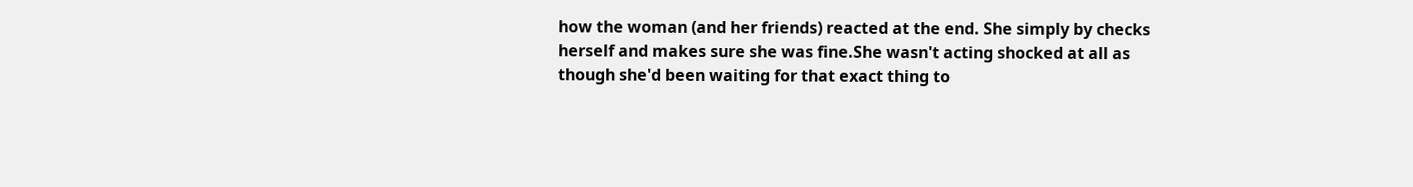how the woman (and her friends) reacted at the end. She simply by checks herself and makes sure she was fine.She wasn't acting shocked at all as though she'd been waiting for that exact thing to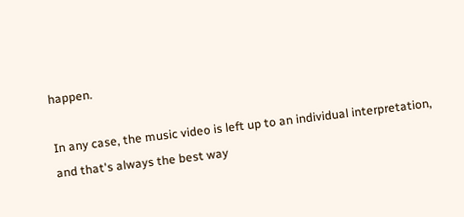happen.

In any case, the music video is left up to an individual interpretation, and that's always the best way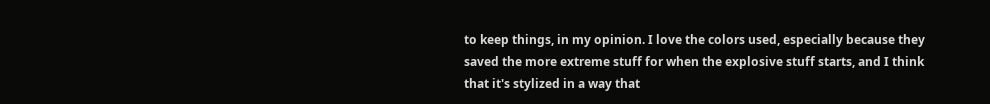to keep things, in my opinion. I love the colors used, especially because they saved the more extreme stuff for when the explosive stuff starts, and I think that it's stylized in a way that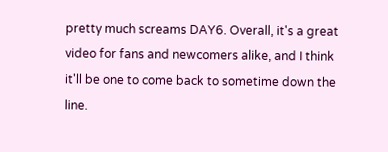pretty much screams DAY6. Overall, it's a great video for fans and newcomers alike, and I think it'll be one to come back to sometime down the line.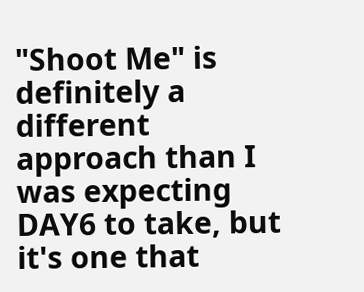"Shoot Me" is definitely a different approach than I was expecting DAY6 to take, but it's one that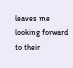leaves me looking forward to their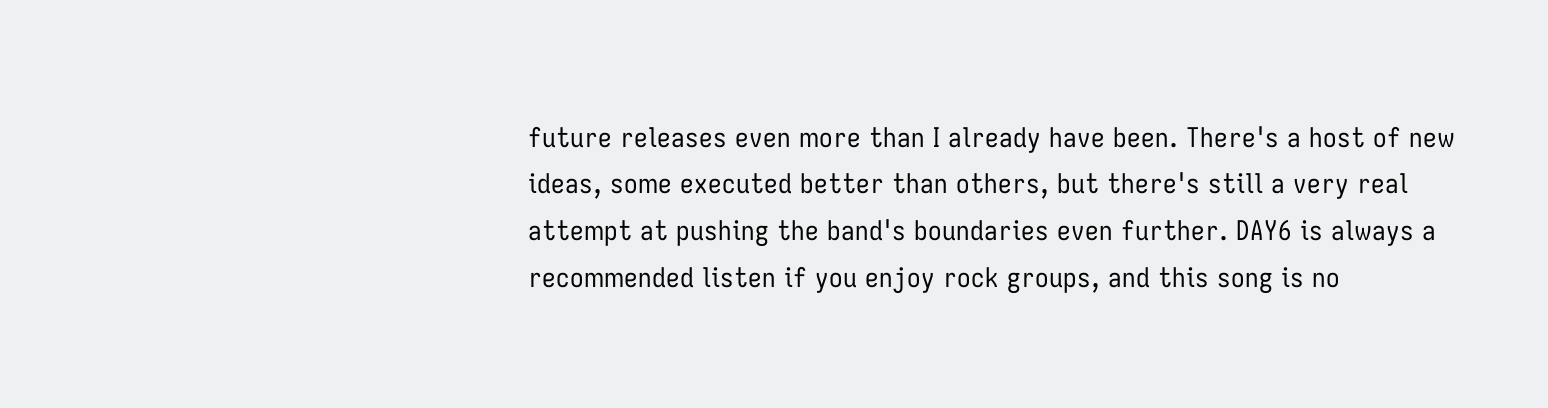future releases even more than I already have been. There's a host of new ideas, some executed better than others, but there's still a very real attempt at pushing the band's boundaries even further. DAY6 is always a recommended listen if you enjoy rock groups, and this song is no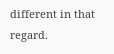different in that regard.